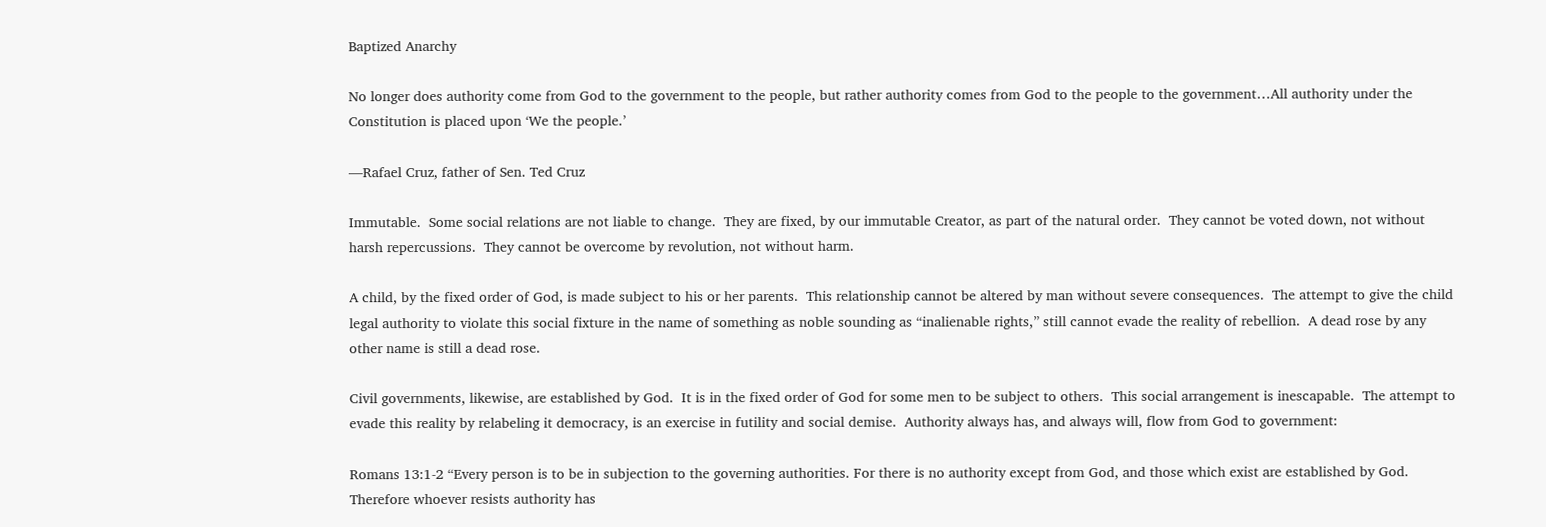Baptized Anarchy

No longer does authority come from God to the government to the people, but rather authority comes from God to the people to the government…All authority under the Constitution is placed upon ‘We the people.’

—Rafael Cruz, father of Sen. Ted Cruz

Immutable.  Some social relations are not liable to change.  They are fixed, by our immutable Creator, as part of the natural order.  They cannot be voted down, not without harsh repercussions.  They cannot be overcome by revolution, not without harm.

A child, by the fixed order of God, is made subject to his or her parents.  This relationship cannot be altered by man without severe consequences.  The attempt to give the child legal authority to violate this social fixture in the name of something as noble sounding as “inalienable rights,” still cannot evade the reality of rebellion.  A dead rose by any other name is still a dead rose.

Civil governments, likewise, are established by God.  It is in the fixed order of God for some men to be subject to others.  This social arrangement is inescapable.  The attempt to evade this reality by relabeling it democracy, is an exercise in futility and social demise.  Authority always has, and always will, flow from God to government:

Romans 13:1-2 “Every person is to be in subjection to the governing authorities. For there is no authority except from God, and those which exist are established by God. Therefore whoever resists authority has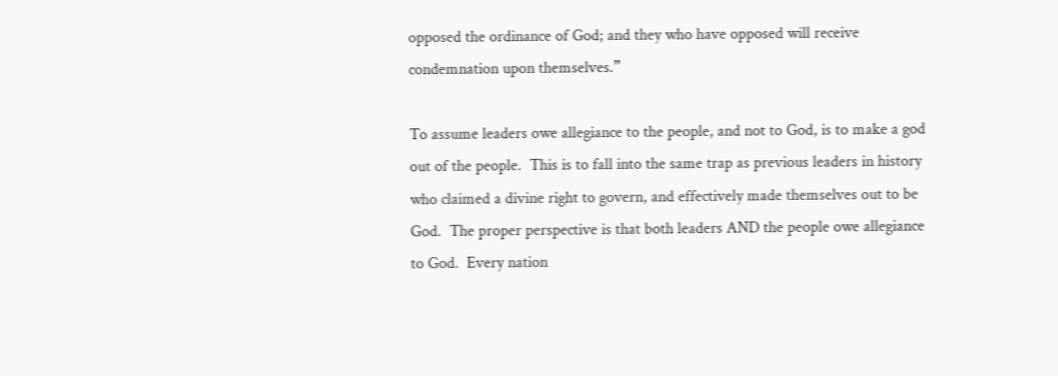opposed the ordinance of God; and they who have opposed will receive condemnation upon themselves.”

To assume leaders owe allegiance to the people, and not to God, is to make a god out of the people.  This is to fall into the same trap as previous leaders in history who claimed a divine right to govern, and effectively made themselves out to be God.  The proper perspective is that both leaders AND the people owe allegiance to God.  Every nation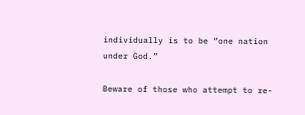individually is to be “one nation under God.”

Beware of those who attempt to re-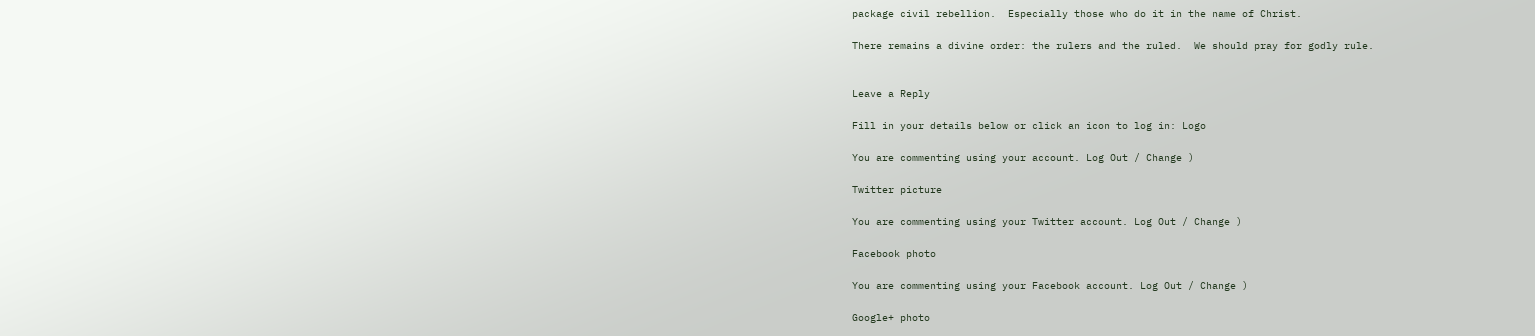package civil rebellion.  Especially those who do it in the name of Christ.

There remains a divine order: the rulers and the ruled.  We should pray for godly rule.


Leave a Reply

Fill in your details below or click an icon to log in: Logo

You are commenting using your account. Log Out / Change )

Twitter picture

You are commenting using your Twitter account. Log Out / Change )

Facebook photo

You are commenting using your Facebook account. Log Out / Change )

Google+ photo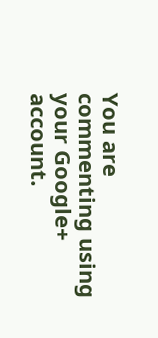You are commenting using your Google+ account.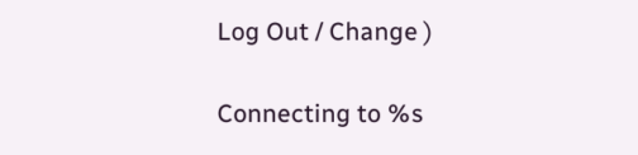Log Out / Change )

Connecting to %s